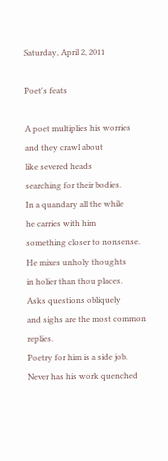Saturday, April 2, 2011

Poet's feats

A poet multiplies his worries
and they crawl about
like severed heads
searching for their bodies.
In a quandary all the while
he carries with him
something closer to nonsense.
He mixes unholy thoughts
in holier than thou places.
Asks questions obliquely
and sighs are the most common replies.
Poetry for him is a side job.
Never has his work quenched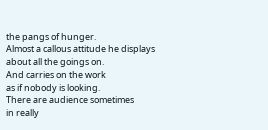the pangs of hunger.
Almost a callous attitude he displays
about all the goings on.
And carries on the work
as if nobody is looking.
There are audience sometimes
in really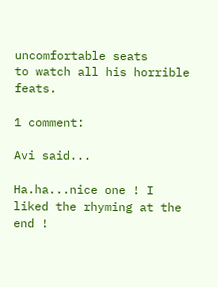uncomfortable seats
to watch all his horrible feats.

1 comment:

Avi said...

Ha.ha...nice one ! I liked the rhyming at the end !